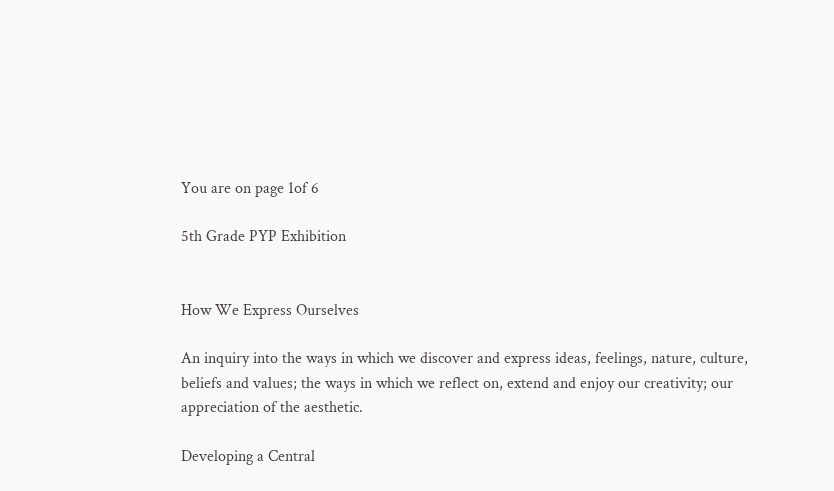You are on page 1of 6

5th Grade PYP Exhibition


How We Express Ourselves

An inquiry into the ways in which we discover and express ideas, feelings, nature, culture, beliefs and values; the ways in which we reflect on, extend and enjoy our creativity; our appreciation of the aesthetic.

Developing a Central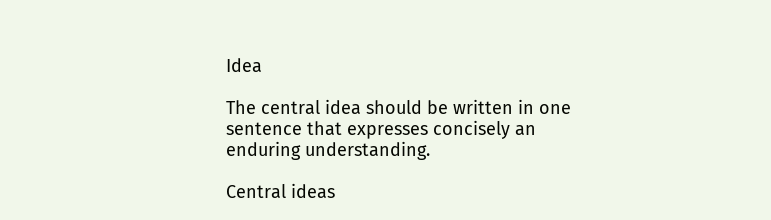Idea

The central idea should be written in one sentence that expresses concisely an enduring understanding.

Central ideas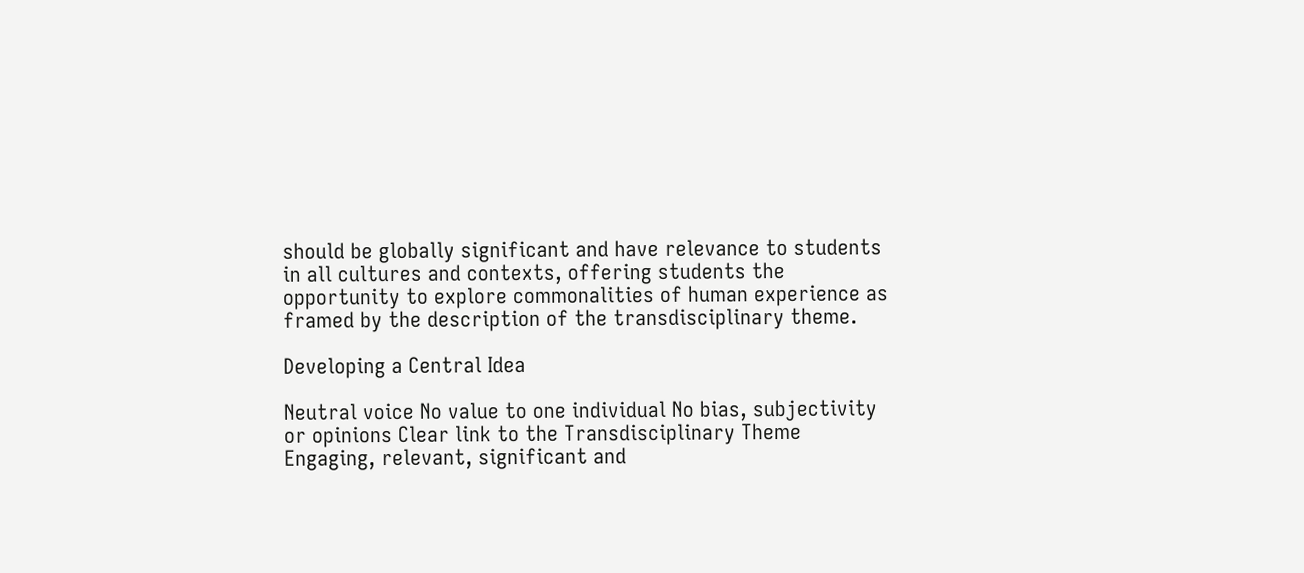should be globally significant and have relevance to students in all cultures and contexts, offering students the opportunity to explore commonalities of human experience as framed by the description of the transdisciplinary theme.

Developing a Central Idea

Neutral voice No value to one individual No bias, subjectivity or opinions Clear link to the Transdisciplinary Theme Engaging, relevant, significant and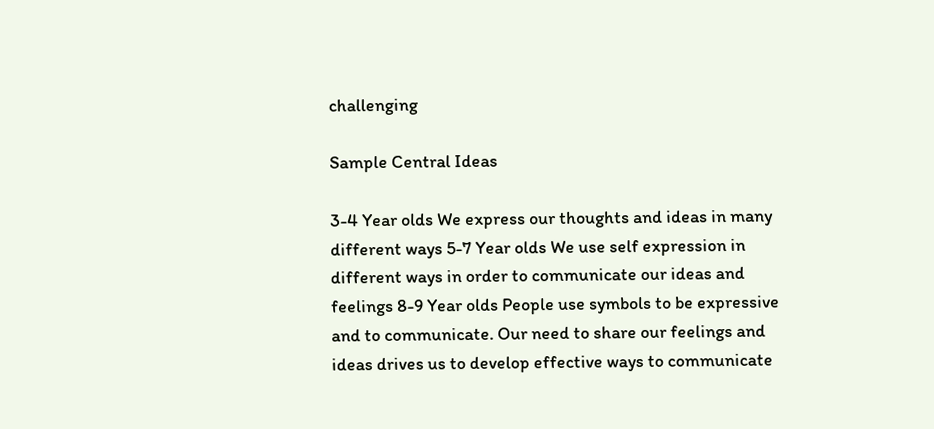challenging

Sample Central Ideas

3-4 Year olds We express our thoughts and ideas in many different ways 5-7 Year olds We use self expression in different ways in order to communicate our ideas and feelings 8-9 Year olds People use symbols to be expressive and to communicate. Our need to share our feelings and ideas drives us to develop effective ways to communicate